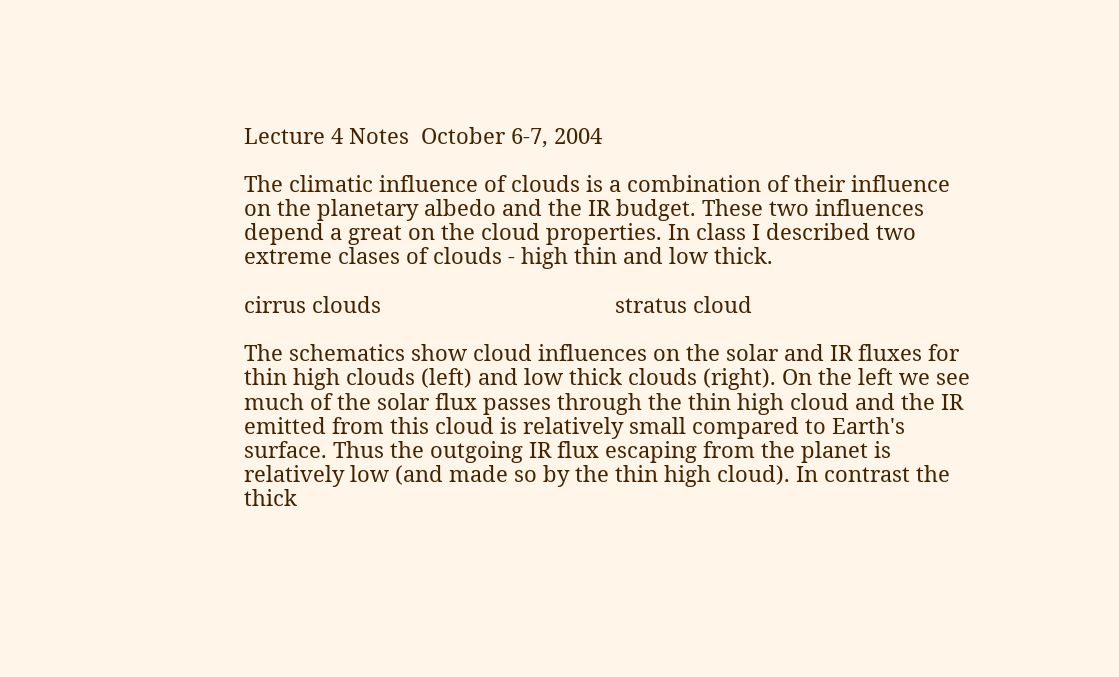Lecture 4 Notes  October 6-7, 2004

The climatic influence of clouds is a combination of their influence on the planetary albedo and the IR budget. These two influences depend a great on the cloud properties. In class I described two extreme clases of clouds - high thin and low thick.

cirrus clouds                                       stratus cloud

The schematics show cloud influences on the solar and IR fluxes for thin high clouds (left) and low thick clouds (right). On the left we see much of the solar flux passes through the thin high cloud and the IR emitted from this cloud is relatively small compared to Earth's surface. Thus the outgoing IR flux escaping from the planet is relatively low (and made so by the thin high cloud). In contrast the thick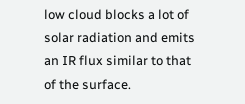low cloud blocks a lot of solar radiation and emits an IR flux similar to that of the surface.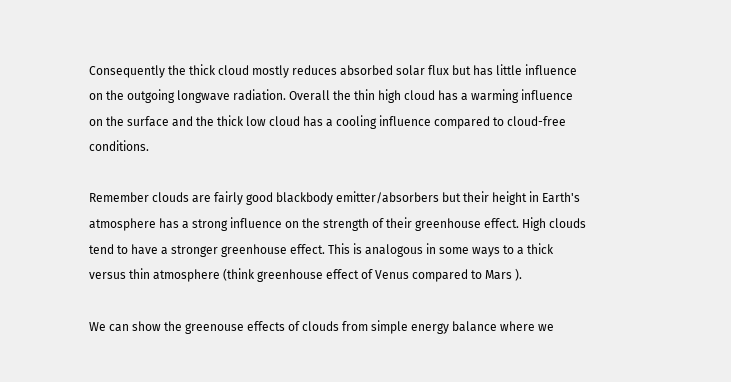Consequently the thick cloud mostly reduces absorbed solar flux but has little influence on the outgoing longwave radiation. Overall the thin high cloud has a warming influence on the surface and the thick low cloud has a cooling influence compared to cloud-free conditions.

Remember clouds are fairly good blackbody emitter/absorbers but their height in Earth's atmosphere has a strong influence on the strength of their greenhouse effect. High clouds tend to have a stronger greenhouse effect. This is analogous in some ways to a thick versus thin atmosphere (think greenhouse effect of Venus compared to Mars ).

We can show the greenouse effects of clouds from simple energy balance where we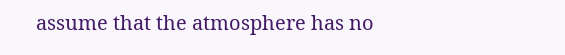assume that the atmosphere has no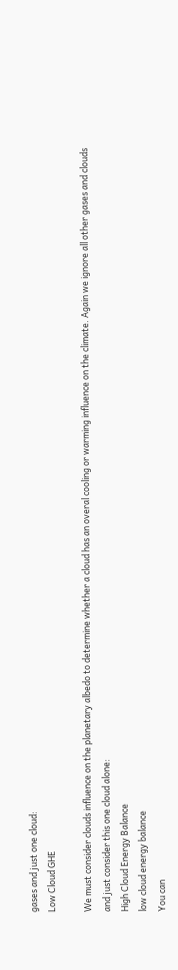gases and just one cloud:
Low Cloud GHE

We must consider clouds influence on the planetary albedo to determine whether a cloud has an overal cooling or warming influence on the climate. Again we ignore all other gases and clouds and just consider this one cloud alone:
High Cloud Energy Balance
low cloud energy balance
You can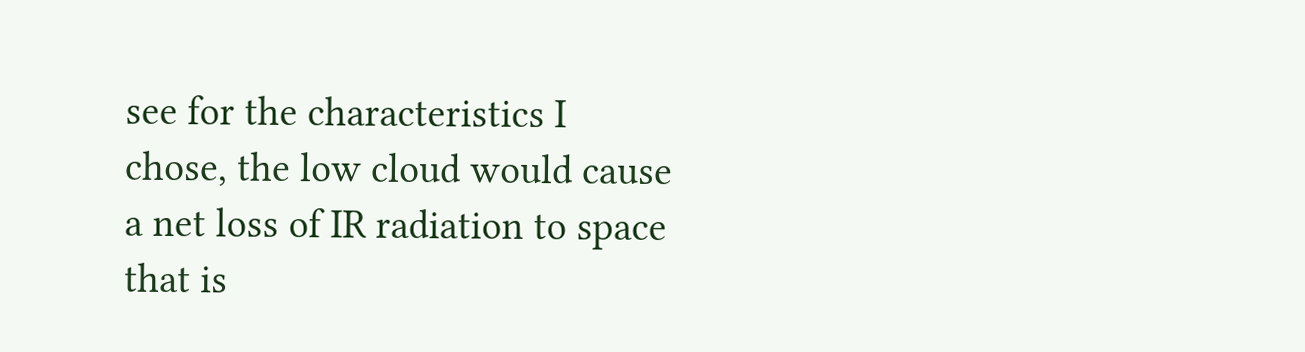see for the characteristics I chose, the low cloud would cause a net loss of IR radiation to space that is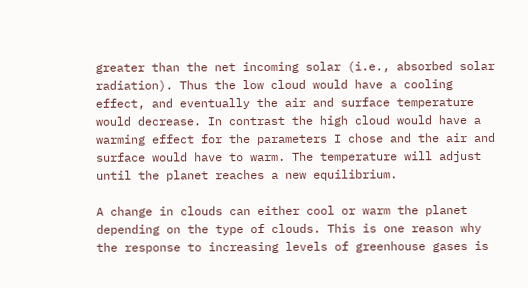greater than the net incoming solar (i.e., absorbed solar radiation). Thus the low cloud would have a cooling effect, and eventually the air and surface temperature would decrease. In contrast the high cloud would have a warming effect for the parameters I chose and the air and surface would have to warm. The temperature will adjust until the planet reaches a new equilibrium.

A change in clouds can either cool or warm the planet depending on the type of clouds. This is one reason why the response to increasing levels of greenhouse gases is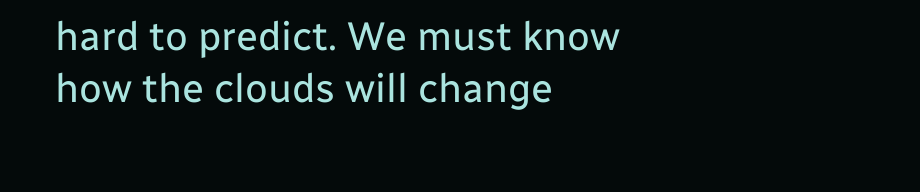hard to predict. We must know how the clouds will change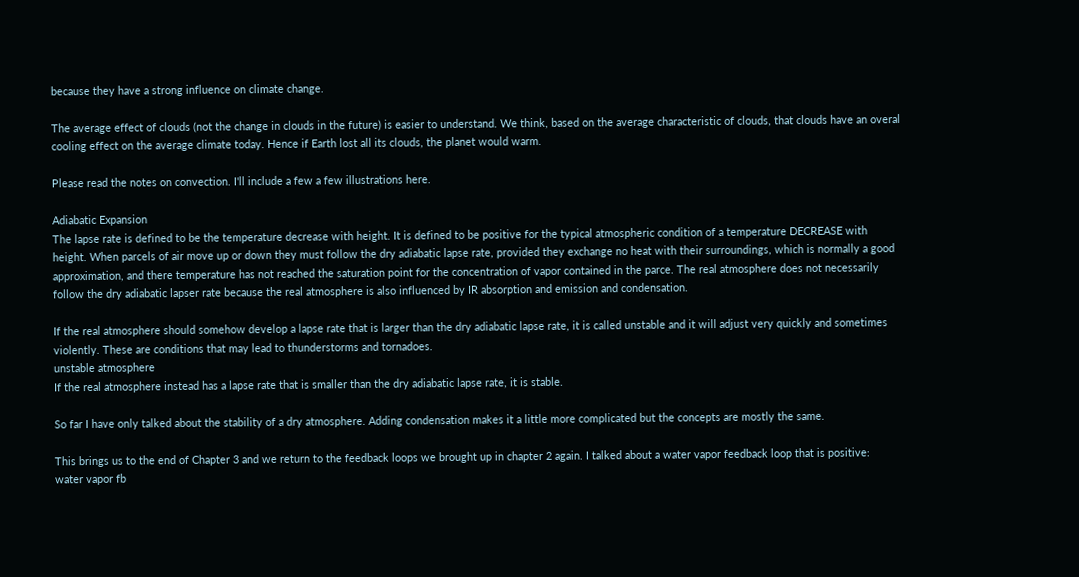because they have a strong influence on climate change.

The average effect of clouds (not the change in clouds in the future) is easier to understand. We think, based on the average characteristic of clouds, that clouds have an overal cooling effect on the average climate today. Hence if Earth lost all its clouds, the planet would warm.

Please read the notes on convection. I'll include a few a few illustrations here.

Adiabatic Expansion
The lapse rate is defined to be the temperature decrease with height. It is defined to be positive for the typical atmospheric condition of a temperature DECREASE with height. When parcels of air move up or down they must follow the dry adiabatic lapse rate, provided they exchange no heat with their surroundings, which is normally a good approximation, and there temperature has not reached the saturation point for the concentration of vapor contained in the parce. The real atmosphere does not necessarily follow the dry adiabatic lapser rate because the real atmosphere is also influenced by IR absorption and emission and condensation.

If the real atmosphere should somehow develop a lapse rate that is larger than the dry adiabatic lapse rate, it is called unstable and it will adjust very quickly and sometimes violently. These are conditions that may lead to thunderstorms and tornadoes.
unstable atmosphere
If the real atmosphere instead has a lapse rate that is smaller than the dry adiabatic lapse rate, it is stable.

So far I have only talked about the stability of a dry atmosphere. Adding condensation makes it a little more complicated but the concepts are mostly the same.

This brings us to the end of Chapter 3 and we return to the feedback loops we brought up in chapter 2 again. I talked about a water vapor feedback loop that is positive:
water vapor fb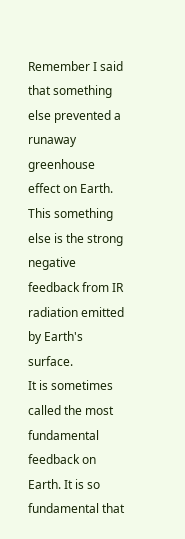Remember I said that something else prevented a runaway greenhouse effect on Earth.
This something else is the strong negative feedback from IR radiation emitted by Earth's surface.
It is sometimes called the most fundamental feedback on Earth. It is so fundamental that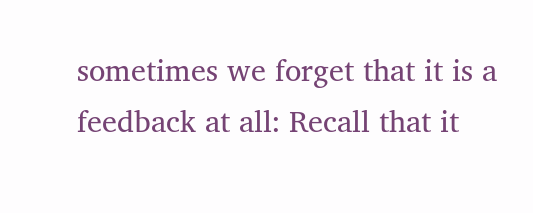sometimes we forget that it is a feedback at all: Recall that it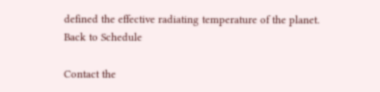defined the effective radiating temperature of the planet.
Back to Schedule

Contact the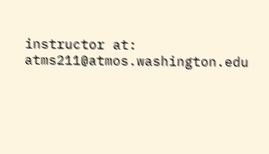instructor at: atms211@atmos.washington.edu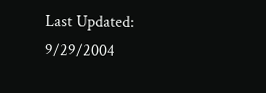Last Updated: 9/29/2004